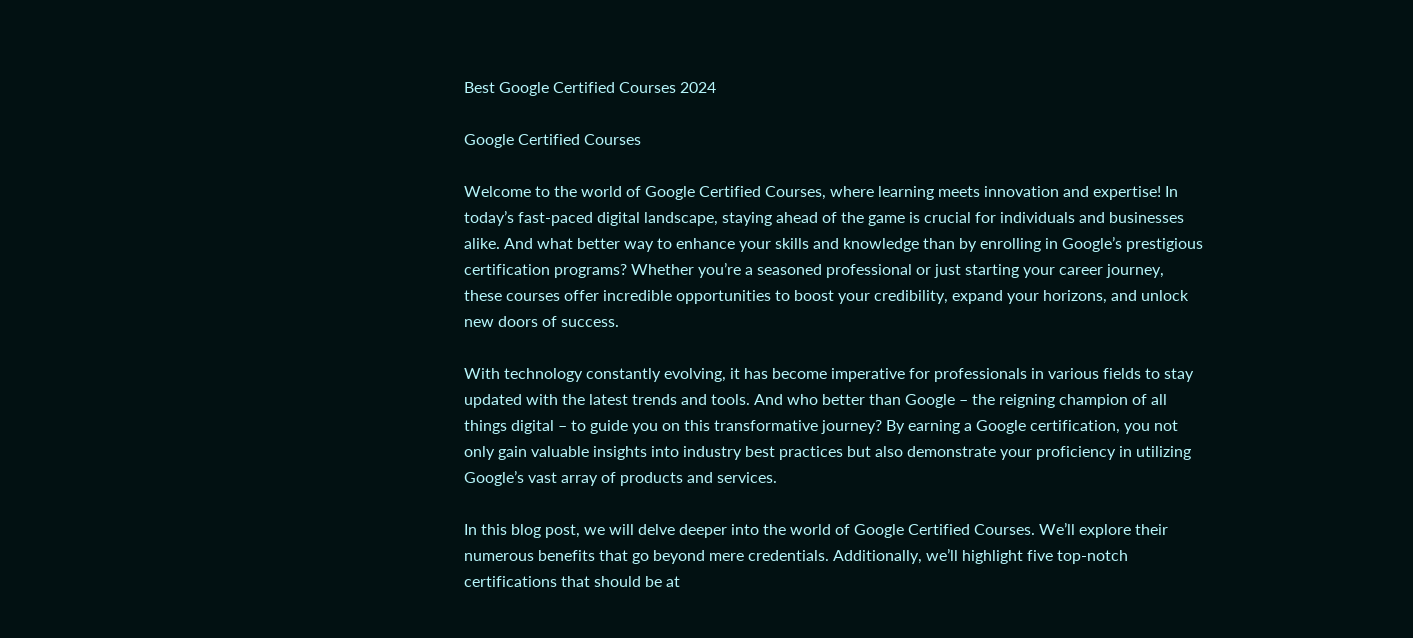Best Google Certified Courses 2024

Google Certified Courses

Welcome to the world of Google Certified Courses, where learning meets innovation and expertise! In today’s fast-paced digital landscape, staying ahead of the game is crucial for individuals and businesses alike. And what better way to enhance your skills and knowledge than by enrolling in Google’s prestigious certification programs? Whether you’re a seasoned professional or just starting your career journey, these courses offer incredible opportunities to boost your credibility, expand your horizons, and unlock new doors of success.

With technology constantly evolving, it has become imperative for professionals in various fields to stay updated with the latest trends and tools. And who better than Google – the reigning champion of all things digital – to guide you on this transformative journey? By earning a Google certification, you not only gain valuable insights into industry best practices but also demonstrate your proficiency in utilizing Google’s vast array of products and services.

In this blog post, we will delve deeper into the world of Google Certified Courses. We’ll explore their numerous benefits that go beyond mere credentials. Additionally, we’ll highlight five top-notch certifications that should be at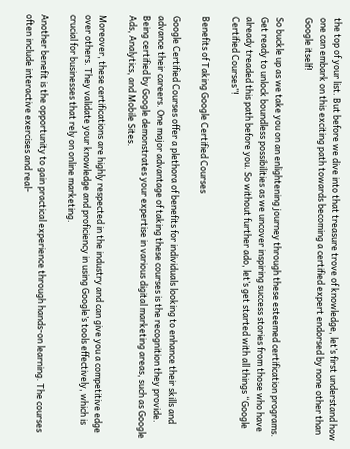the top of your list. But before we dive into that treasure trove of knowledge, let’s first understand how one can embark on this exciting path towards becoming a certified expert endorsed by none other than Google itself!

So buckle up as we take you on an enlightening journey through these esteemed certification programs. Get ready to unlock boundless possibilities as we uncover inspiring success stories from those who have already treaded this path before you. So without further ado, let’s get started with all things “Google Certified Courses”!

Benefits of Taking Google Certified Courses

Google Certified Courses offer a plethora of benefits for individuals looking to enhance their skills and advance their careers. One major advantage of taking these courses is the recognition they provide. Being certified by Google demonstrates your expertise in various digital marketing areas, such as Google Ads, Analytics, and Mobile Sites.

Moreover, these certifications are highly respected in the industry and can give you a competitive edge over others. They validate your knowledge and proficiency in using Google’s tools effectively, which is crucial for businesses that rely on online marketing.

Another benefit is the opportunity to gain practical experience through hands-on learning. The courses often include interactive exercises and real-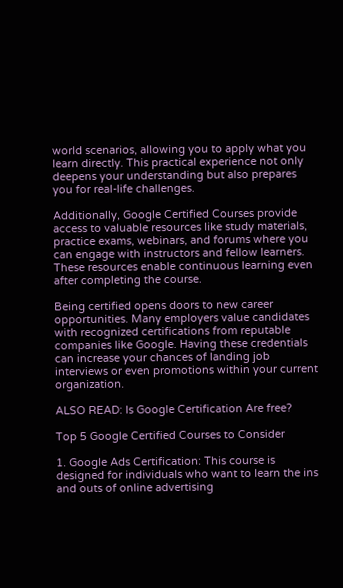world scenarios, allowing you to apply what you learn directly. This practical experience not only deepens your understanding but also prepares you for real-life challenges.

Additionally, Google Certified Courses provide access to valuable resources like study materials, practice exams, webinars, and forums where you can engage with instructors and fellow learners. These resources enable continuous learning even after completing the course.

Being certified opens doors to new career opportunities. Many employers value candidates with recognized certifications from reputable companies like Google. Having these credentials can increase your chances of landing job interviews or even promotions within your current organization.

ALSO READ: Is Google Certification Are free?

Top 5 Google Certified Courses to Consider

1. Google Ads Certification: This course is designed for individuals who want to learn the ins and outs of online advertising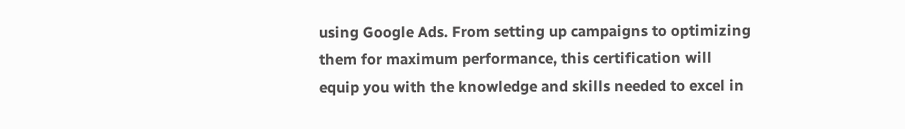using Google Ads. From setting up campaigns to optimizing them for maximum performance, this certification will equip you with the knowledge and skills needed to excel in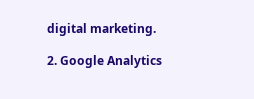digital marketing.

2. Google Analytics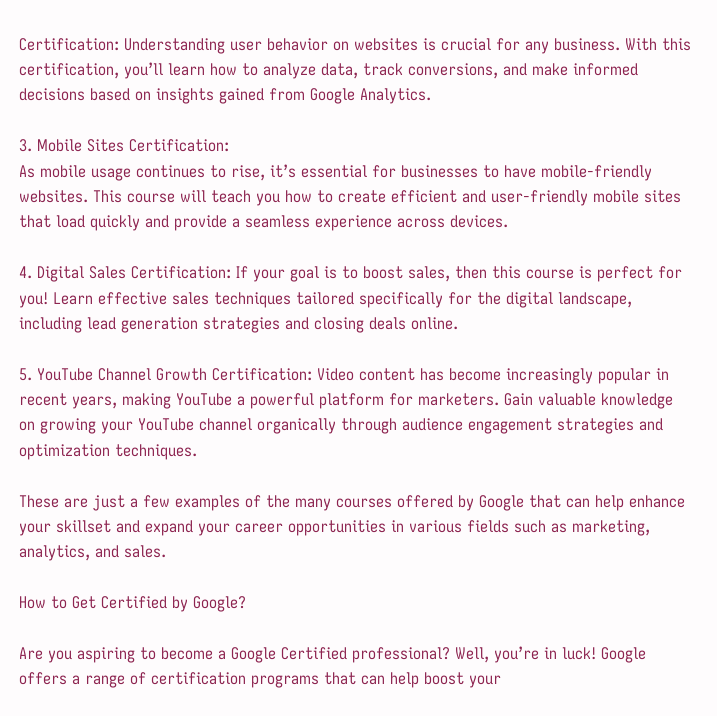Certification: Understanding user behavior on websites is crucial for any business. With this certification, you’ll learn how to analyze data, track conversions, and make informed decisions based on insights gained from Google Analytics.

3. Mobile Sites Certification:
As mobile usage continues to rise, it’s essential for businesses to have mobile-friendly websites. This course will teach you how to create efficient and user-friendly mobile sites that load quickly and provide a seamless experience across devices.

4. Digital Sales Certification: If your goal is to boost sales, then this course is perfect for you! Learn effective sales techniques tailored specifically for the digital landscape, including lead generation strategies and closing deals online.

5. YouTube Channel Growth Certification: Video content has become increasingly popular in recent years, making YouTube a powerful platform for marketers. Gain valuable knowledge on growing your YouTube channel organically through audience engagement strategies and optimization techniques.

These are just a few examples of the many courses offered by Google that can help enhance your skillset and expand your career opportunities in various fields such as marketing, analytics, and sales.

How to Get Certified by Google?

Are you aspiring to become a Google Certified professional? Well, you’re in luck! Google offers a range of certification programs that can help boost your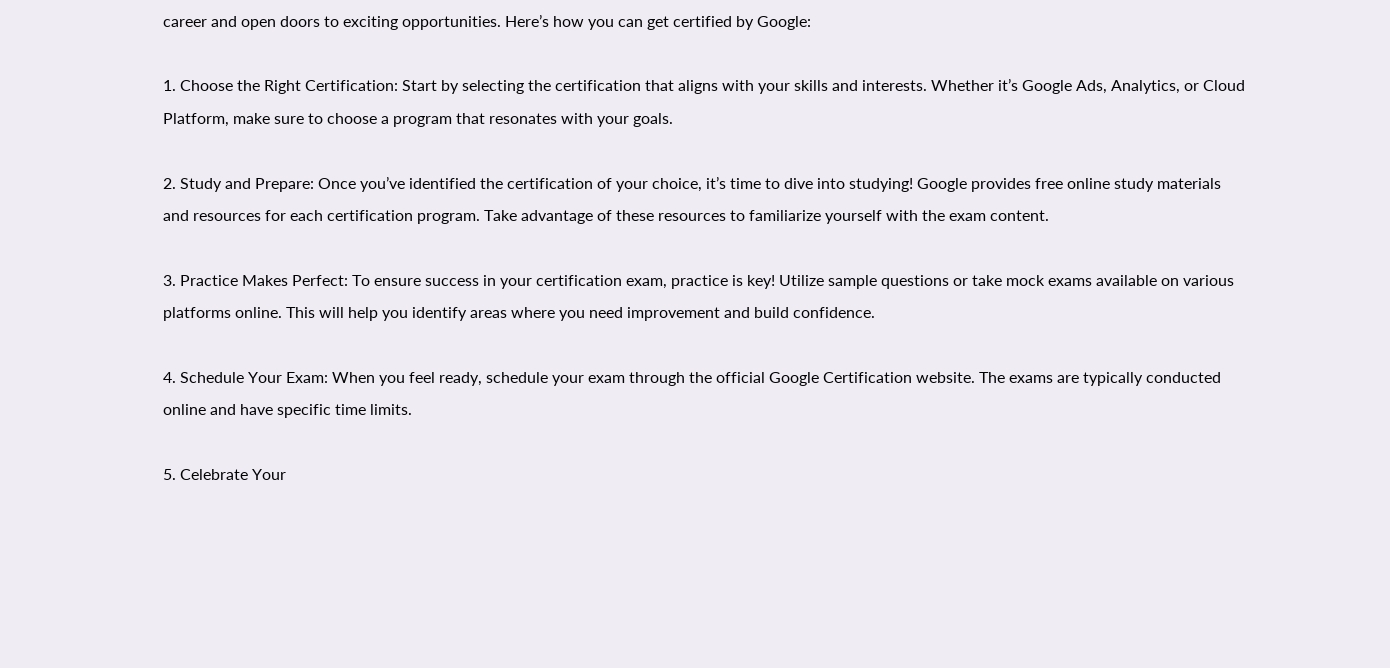career and open doors to exciting opportunities. Here’s how you can get certified by Google:

1. Choose the Right Certification: Start by selecting the certification that aligns with your skills and interests. Whether it’s Google Ads, Analytics, or Cloud Platform, make sure to choose a program that resonates with your goals.

2. Study and Prepare: Once you’ve identified the certification of your choice, it’s time to dive into studying! Google provides free online study materials and resources for each certification program. Take advantage of these resources to familiarize yourself with the exam content.

3. Practice Makes Perfect: To ensure success in your certification exam, practice is key! Utilize sample questions or take mock exams available on various platforms online. This will help you identify areas where you need improvement and build confidence.

4. Schedule Your Exam: When you feel ready, schedule your exam through the official Google Certification website. The exams are typically conducted online and have specific time limits.

5. Celebrate Your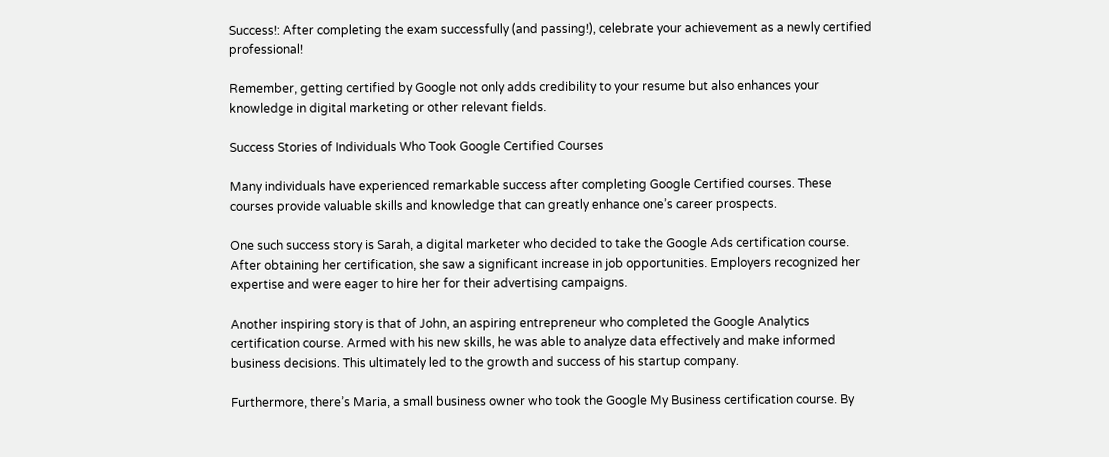Success!: After completing the exam successfully (and passing!), celebrate your achievement as a newly certified professional!

Remember, getting certified by Google not only adds credibility to your resume but also enhances your knowledge in digital marketing or other relevant fields.

Success Stories of Individuals Who Took Google Certified Courses

Many individuals have experienced remarkable success after completing Google Certified courses. These courses provide valuable skills and knowledge that can greatly enhance one’s career prospects.

One such success story is Sarah, a digital marketer who decided to take the Google Ads certification course. After obtaining her certification, she saw a significant increase in job opportunities. Employers recognized her expertise and were eager to hire her for their advertising campaigns.

Another inspiring story is that of John, an aspiring entrepreneur who completed the Google Analytics certification course. Armed with his new skills, he was able to analyze data effectively and make informed business decisions. This ultimately led to the growth and success of his startup company.

Furthermore, there’s Maria, a small business owner who took the Google My Business certification course. By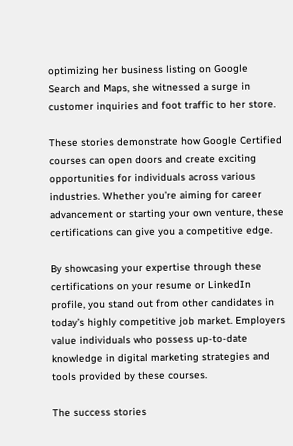optimizing her business listing on Google Search and Maps, she witnessed a surge in customer inquiries and foot traffic to her store.

These stories demonstrate how Google Certified courses can open doors and create exciting opportunities for individuals across various industries. Whether you’re aiming for career advancement or starting your own venture, these certifications can give you a competitive edge.

By showcasing your expertise through these certifications on your resume or LinkedIn profile, you stand out from other candidates in today’s highly competitive job market. Employers value individuals who possess up-to-date knowledge in digital marketing strategies and tools provided by these courses.

The success stories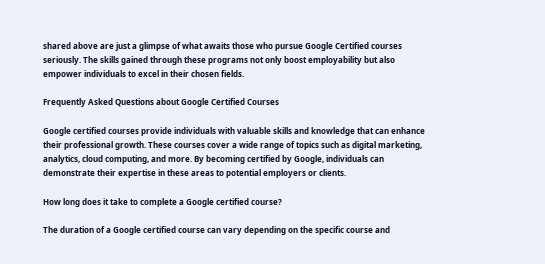shared above are just a glimpse of what awaits those who pursue Google Certified courses seriously. The skills gained through these programs not only boost employability but also empower individuals to excel in their chosen fields.

Frequently Asked Questions about Google Certified Courses

Google certified courses provide individuals with valuable skills and knowledge that can enhance their professional growth. These courses cover a wide range of topics such as digital marketing, analytics, cloud computing, and more. By becoming certified by Google, individuals can demonstrate their expertise in these areas to potential employers or clients.

How long does it take to complete a Google certified course?

The duration of a Google certified course can vary depending on the specific course and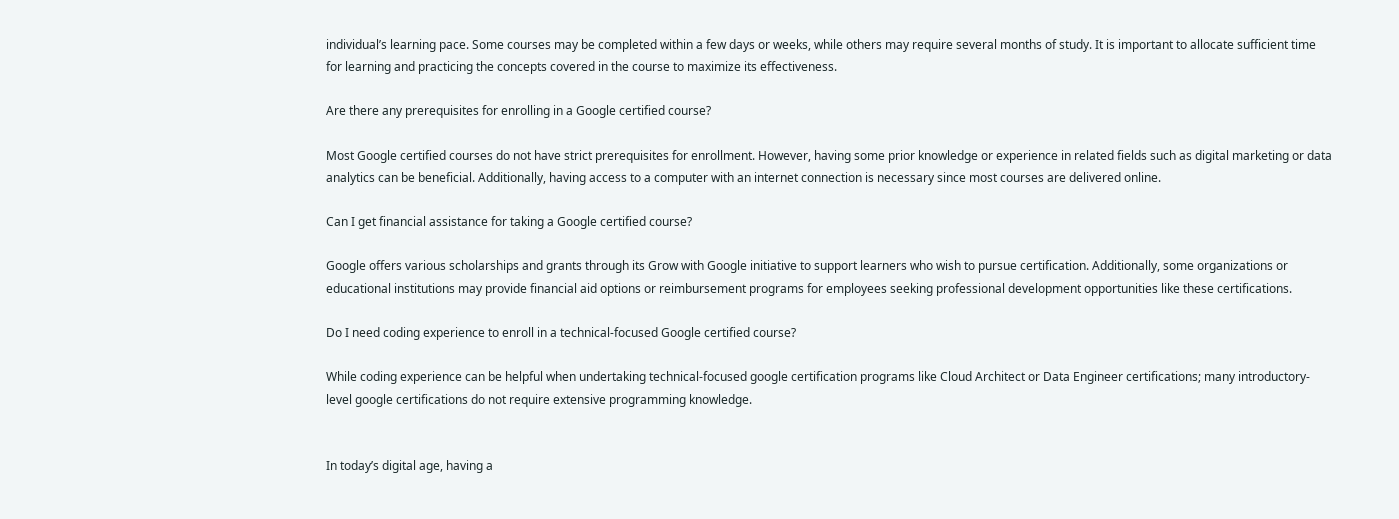individual’s learning pace. Some courses may be completed within a few days or weeks, while others may require several months of study. It is important to allocate sufficient time for learning and practicing the concepts covered in the course to maximize its effectiveness.

Are there any prerequisites for enrolling in a Google certified course?

Most Google certified courses do not have strict prerequisites for enrollment. However, having some prior knowledge or experience in related fields such as digital marketing or data analytics can be beneficial. Additionally, having access to a computer with an internet connection is necessary since most courses are delivered online.

Can I get financial assistance for taking a Google certified course?

Google offers various scholarships and grants through its Grow with Google initiative to support learners who wish to pursue certification. Additionally, some organizations or educational institutions may provide financial aid options or reimbursement programs for employees seeking professional development opportunities like these certifications.

Do I need coding experience to enroll in a technical-focused Google certified course?

While coding experience can be helpful when undertaking technical-focused google certification programs like Cloud Architect or Data Engineer certifications; many introductory-level google certifications do not require extensive programming knowledge.


In today’s digital age, having a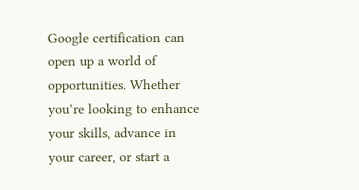Google certification can open up a world of opportunities. Whether you’re looking to enhance your skills, advance in your career, or start a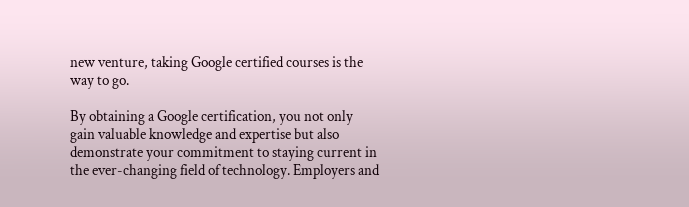new venture, taking Google certified courses is the way to go.

By obtaining a Google certification, you not only gain valuable knowledge and expertise but also demonstrate your commitment to staying current in the ever-changing field of technology. Employers and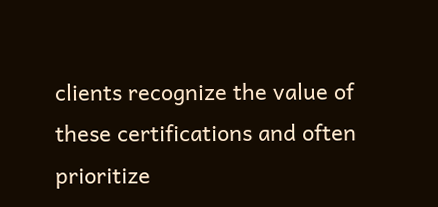clients recognize the value of these certifications and often prioritize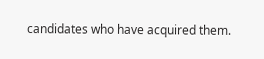candidates who have acquired them.